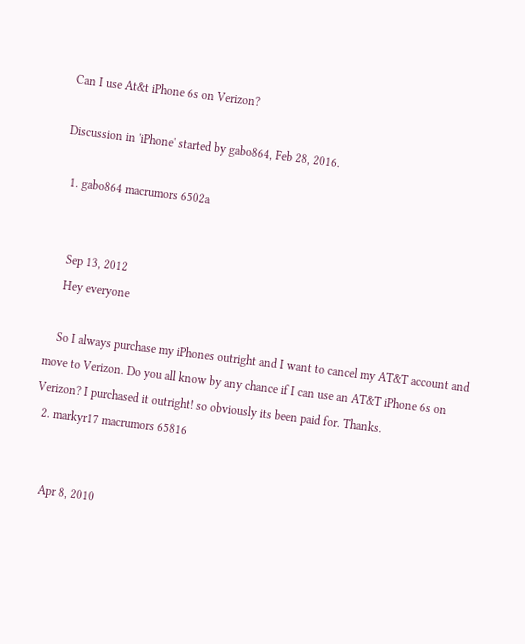Can I use At&t iPhone 6s on Verizon?

Discussion in 'iPhone' started by gabo864, Feb 28, 2016.

  1. gabo864 macrumors 6502a


    Sep 13, 2012
    Hey everyone

    So I always purchase my iPhones outright and I want to cancel my AT&T account and move to Verizon. Do you all know by any chance if I can use an AT&T iPhone 6s on Verizon? I purchased it outright! so obviously its been paid for. Thanks.
  2. markyr17 macrumors 65816


    Apr 8, 2010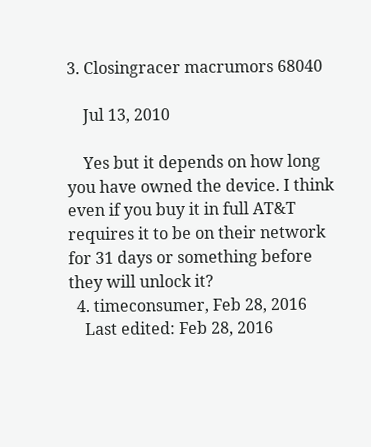3. Closingracer macrumors 68040

    Jul 13, 2010

    Yes but it depends on how long you have owned the device. I think even if you buy it in full AT&T requires it to be on their network for 31 days or something before they will unlock it?
  4. timeconsumer, Feb 28, 2016
    Last edited: Feb 28, 2016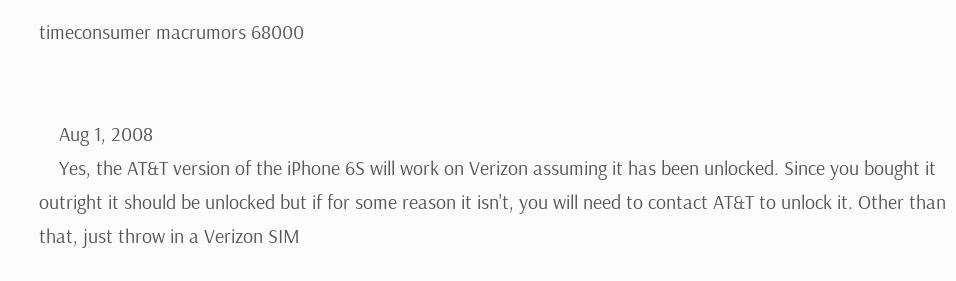timeconsumer macrumors 68000


    Aug 1, 2008
    Yes, the AT&T version of the iPhone 6S will work on Verizon assuming it has been unlocked. Since you bought it outright it should be unlocked but if for some reason it isn't, you will need to contact AT&T to unlock it. Other than that, just throw in a Verizon SIM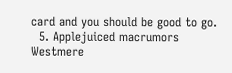card and you should be good to go.
  5. Applejuiced macrumors Westmere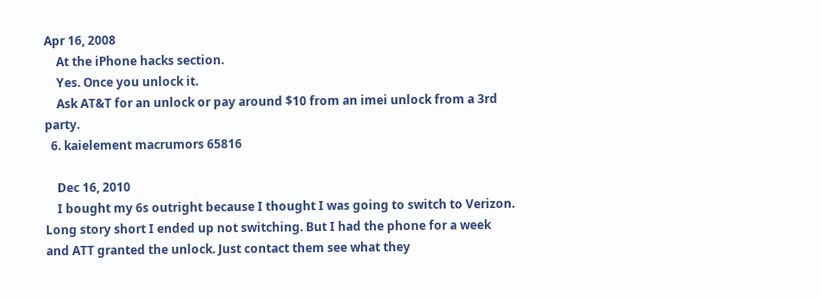Apr 16, 2008
    At the iPhone hacks section.
    Yes. Once you unlock it.
    Ask AT&T for an unlock or pay around $10 from an imei unlock from a 3rd party.
  6. kaielement macrumors 65816

    Dec 16, 2010
    I bought my 6s outright because I thought I was going to switch to Verizon. Long story short I ended up not switching. But I had the phone for a week and ATT granted the unlock. Just contact them see what they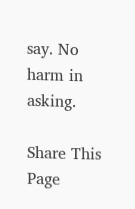say. No harm in asking.

Share This Page